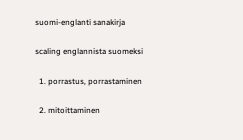suomi-englanti sanakirja

scaling englannista suomeksi

  1. porrastus, porrastaminen

  2. mitoittaminen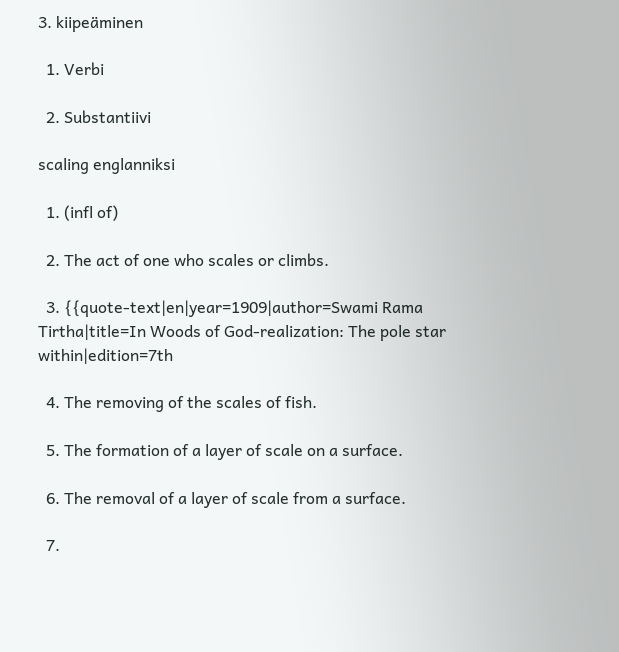3. kiipeäminen

  1. Verbi

  2. Substantiivi

scaling englanniksi

  1. (infl of)

  2. The act of one who scales or climbs.

  3. {{quote-text|en|year=1909|author=Swami Rama Tirtha|title=In Woods of God-realization: The pole star within|edition=7th

  4. The removing of the scales of fish.

  5. The formation of a layer of scale on a surface.

  6. The removal of a layer of scale from a surface.

  7.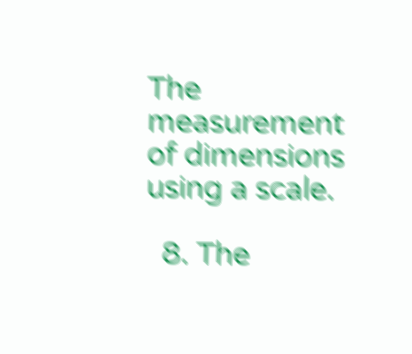The measurement of dimensions using a scale.

  8. The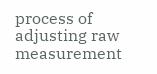process of adjusting raw measurement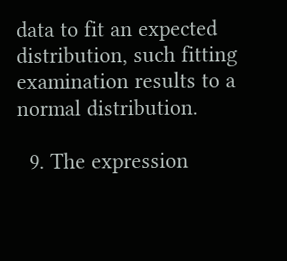data to fit an expected distribution, such fitting examination results to a normal distribution.

  9. The expression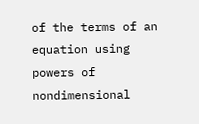of the terms of an equation using powers of nondimensional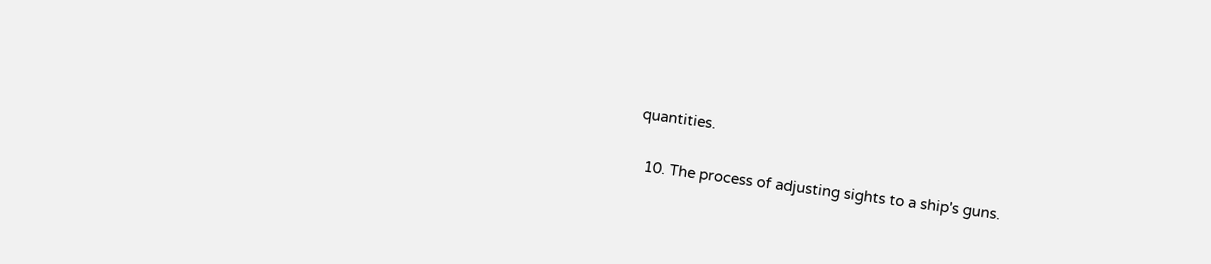quantities.

  10. The process of adjusting sights to a ship's guns.